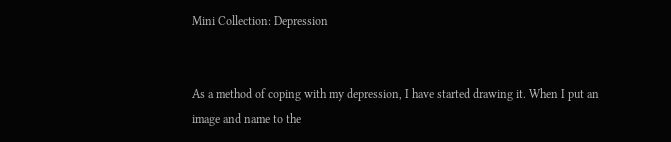Mini Collection: Depression


As a method of coping with my depression, I have started drawing it. When I put an image and name to the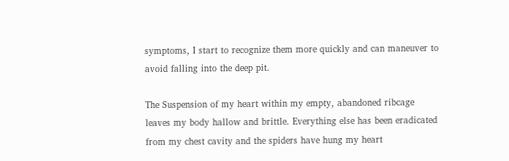symptoms, I start to recognize them more quickly and can maneuver to avoid falling into the deep pit.

The Suspension of my heart within my empty, abandoned ribcage leaves my body hallow and brittle. Everything else has been eradicated from my chest cavity and the spiders have hung my heart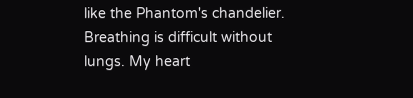like the Phantom's chandelier. Breathing is difficult without lungs. My heart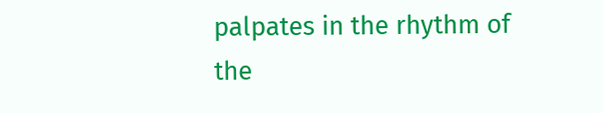palpates in the rhythm of the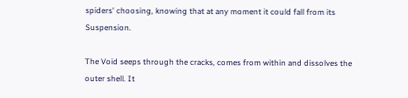spiders' choosing, knowing that at any moment it could fall from its Suspension.

The Void seeps through the cracks, comes from within and dissolves the outer shell. It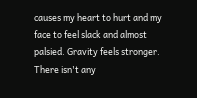causes my heart to hurt and my face to feel slack and almost palsied. Gravity feels stronger. There isn't any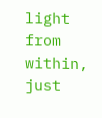light from within, just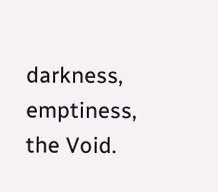darkness, emptiness, the Void.